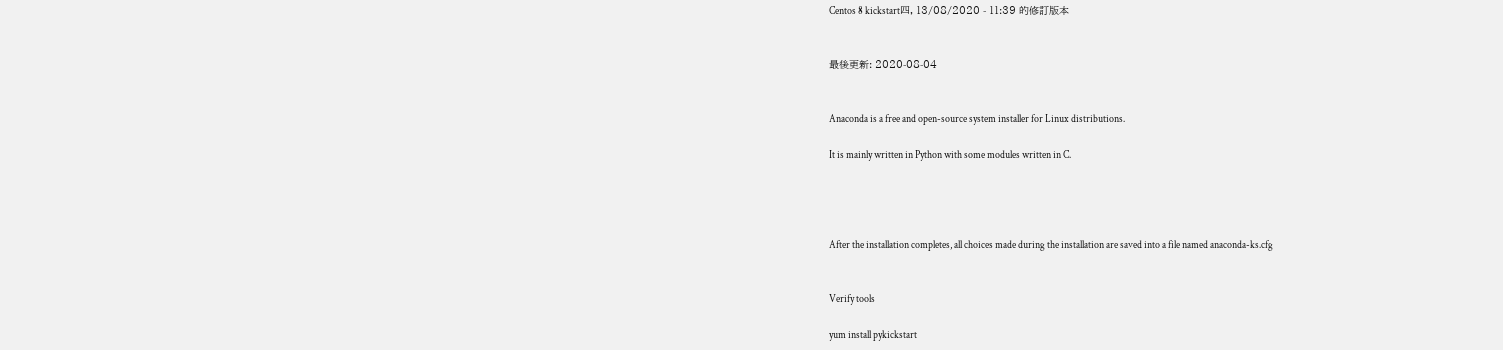Centos 8 kickstart四, 13/08/2020 - 11:39 的修訂版本


最後更新: 2020-08-04


Anaconda is a free and open-source system installer for Linux distributions.

It is mainly written in Python with some modules written in C.




After the installation completes, all choices made during the installation are saved into a file named anaconda-ks.cfg


Verify tools

yum install pykickstart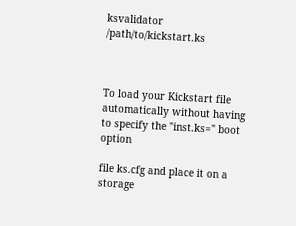ksvalidator /path/to/kickstart.ks



To load your Kickstart file automatically without having to specify the "inst.ks=" boot option

file ks.cfg and place it on a storage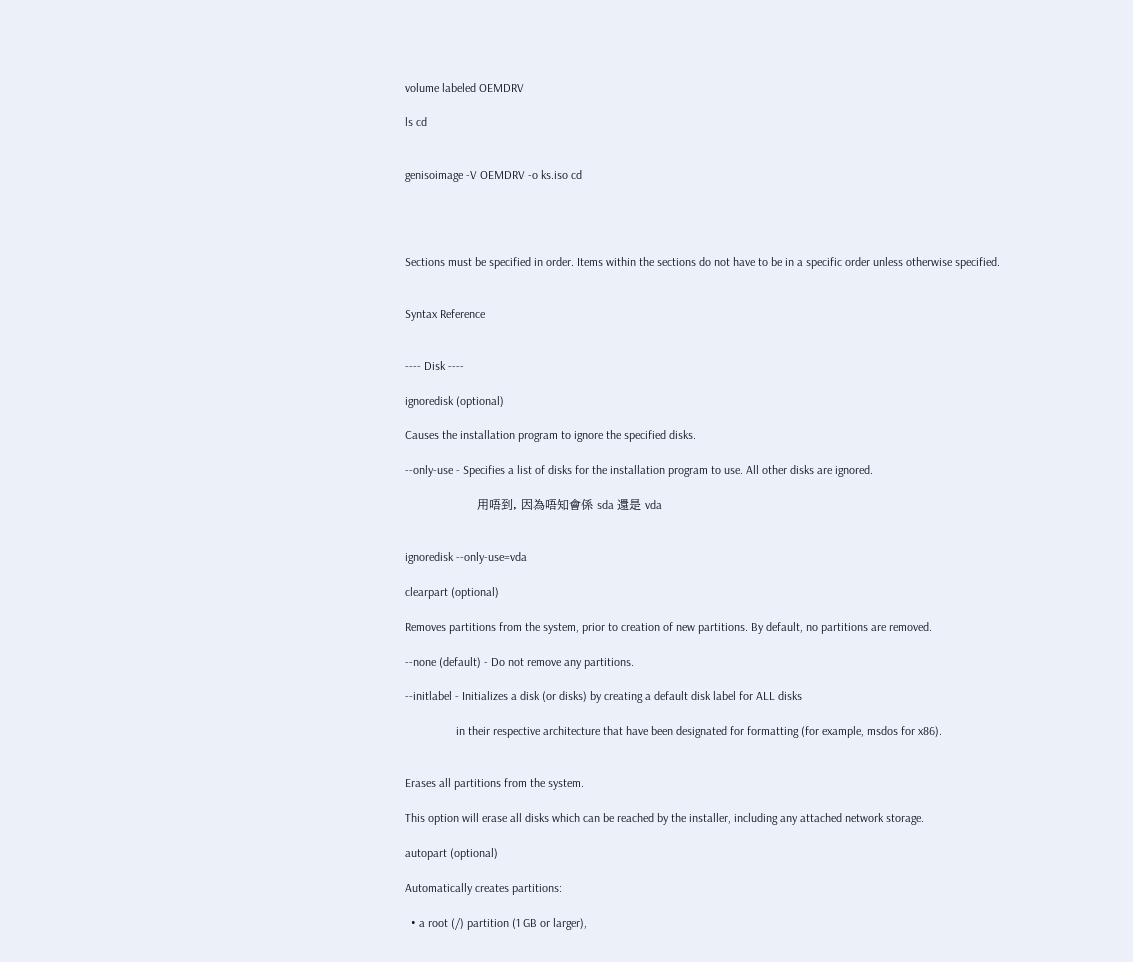volume labeled OEMDRV

ls cd


genisoimage -V OEMDRV -o ks.iso cd




Sections must be specified in order. Items within the sections do not have to be in a specific order unless otherwise specified.


Syntax Reference


---- Disk ----

ignoredisk (optional)

Causes the installation program to ignore the specified disks.

--only-use - Specifies a list of disks for the installation program to use. All other disks are ignored.

                  用唔到, 因為唔知會係 sda 還是 vda


ignoredisk --only-use=vda

clearpart (optional)

Removes partitions from the system, prior to creation of new partitions. By default, no partitions are removed.

--none (default) - Do not remove any partitions.

--initlabel - Initializes a disk (or disks) by creating a default disk label for ALL disks

                 in their respective architecture that have been designated for formatting (for example, msdos for x86).


Erases all partitions from the system.

This option will erase all disks which can be reached by the installer, including any attached network storage.

autopart (optional)

Automatically creates partitions:

  • a root (/) partition (1 GB or larger),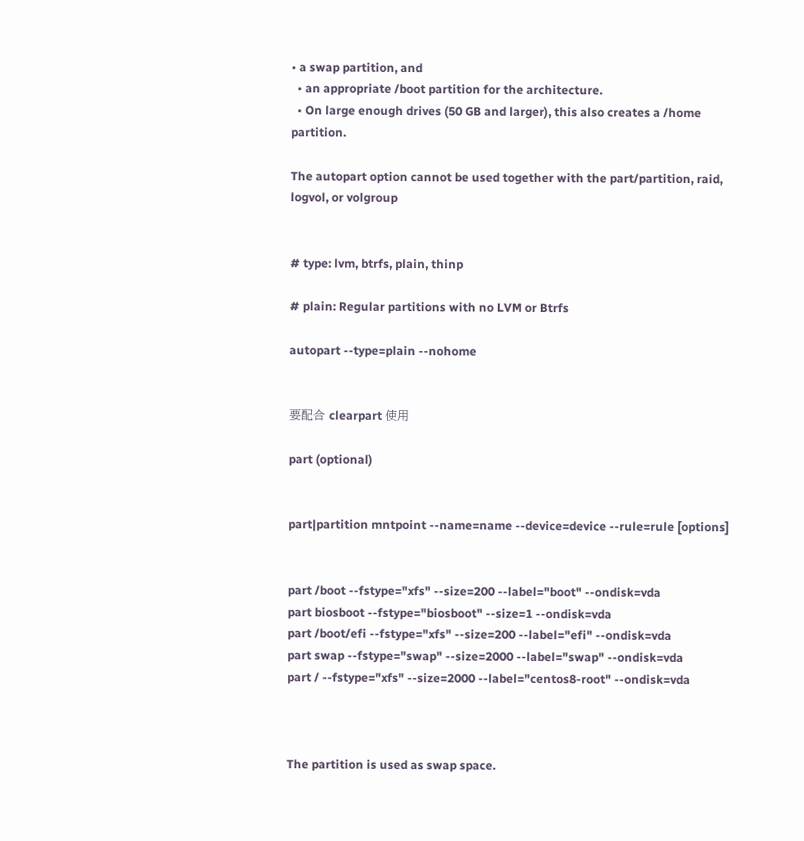• a swap partition, and
  • an appropriate /boot partition for the architecture.
  • On large enough drives (50 GB and larger), this also creates a /home partition.

The autopart option cannot be used together with the part/partition, raid, logvol, or volgroup


# type: lvm, btrfs, plain, thinp

# plain: Regular partitions with no LVM or Btrfs

autopart --type=plain --nohome


要配合 clearpart 使用

part (optional)


part|partition mntpoint --name=name --device=device --rule=rule [options]


part /boot --fstype="xfs" --size=200 --label="boot" --ondisk=vda
part biosboot --fstype="biosboot" --size=1 --ondisk=vda
part /boot/efi --fstype="xfs" --size=200 --label="efi" --ondisk=vda
part swap --fstype="swap" --size=2000 --label="swap" --ondisk=vda
part / --fstype="xfs" --size=2000 --label="centos8-root" --ondisk=vda



The partition is used as swap space.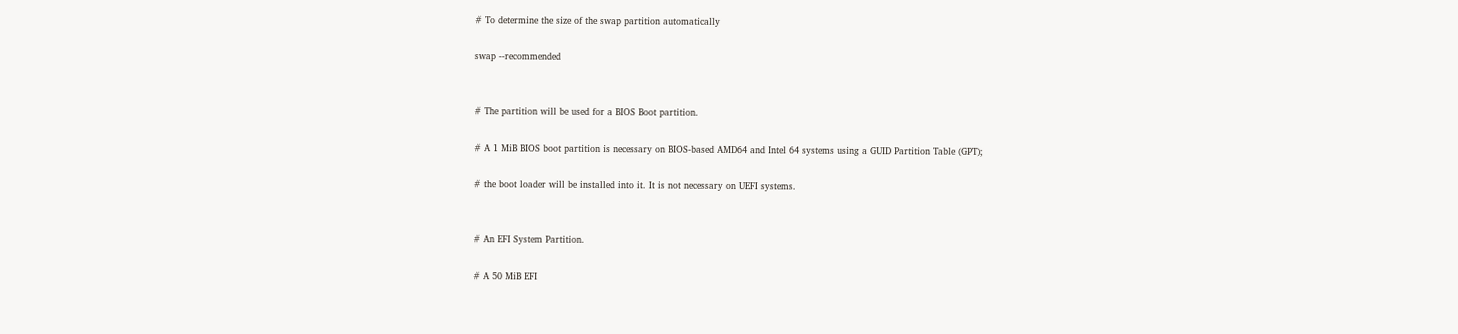# To determine the size of the swap partition automatically

swap --recommended


# The partition will be used for a BIOS Boot partition.

# A 1 MiB BIOS boot partition is necessary on BIOS-based AMD64 and Intel 64 systems using a GUID Partition Table (GPT);

# the boot loader will be installed into it. It is not necessary on UEFI systems.


# An EFI System Partition.

# A 50 MiB EFI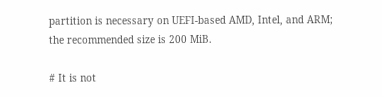partition is necessary on UEFI-based AMD, Intel, and ARM; the recommended size is 200 MiB.

# It is not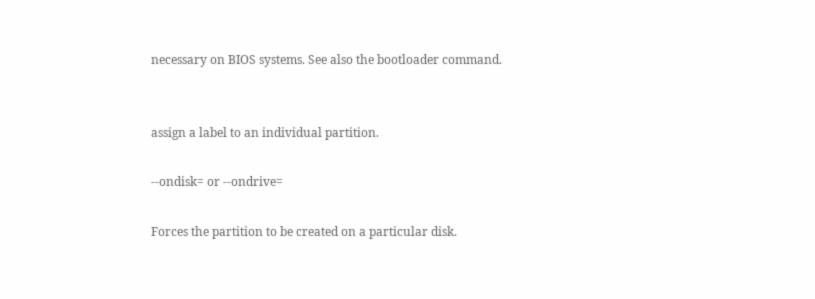necessary on BIOS systems. See also the bootloader command.


assign a label to an individual partition.

--ondisk= or --ondrive=

Forces the partition to be created on a particular disk.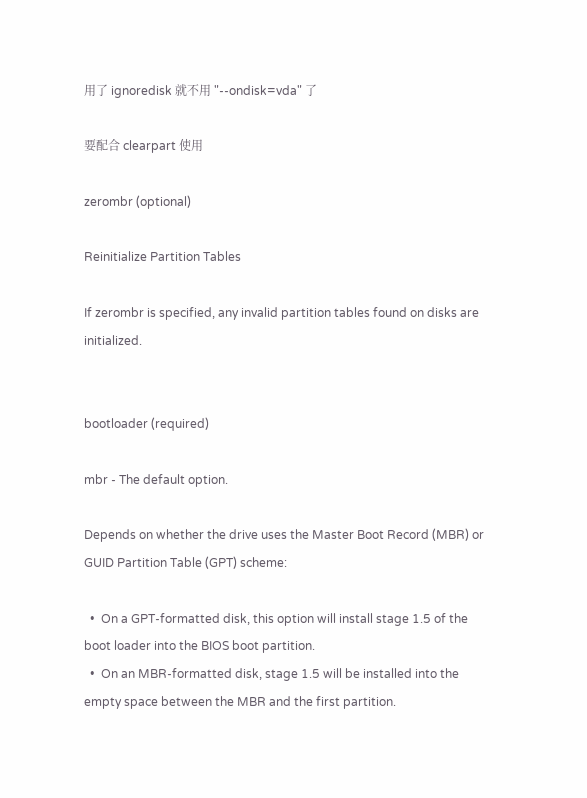用了 ignoredisk 就不用 "--ondisk=vda" 了

要配合 clearpart 使用

zerombr (optional)

Reinitialize Partition Tables

If zerombr is specified, any invalid partition tables found on disks are initialized.


bootloader (required)

mbr - The default option.

Depends on whether the drive uses the Master Boot Record (MBR) or GUID Partition Table (GPT) scheme:

  •  On a GPT-formatted disk, this option will install stage 1.5 of the boot loader into the BIOS boot partition.
  •  On an MBR-formatted disk, stage 1.5 will be installed into the empty space between the MBR and the first partition.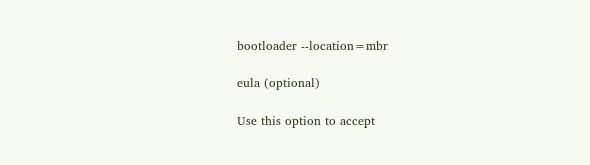bootloader --location=mbr

eula (optional)

Use this option to accept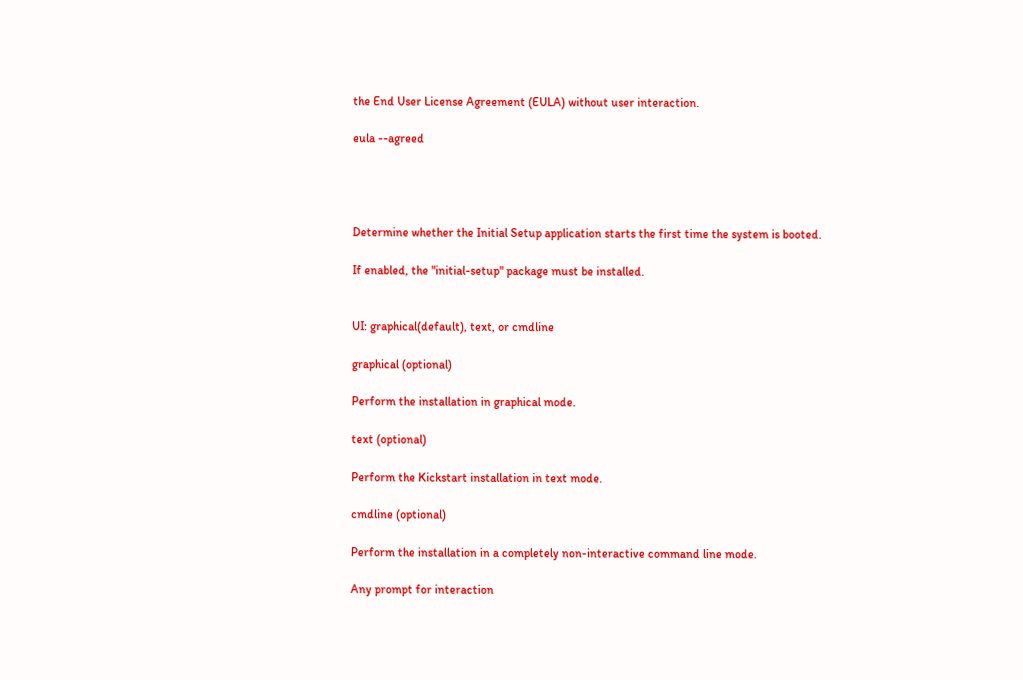the End User License Agreement (EULA) without user interaction.

eula --agreed




Determine whether the Initial Setup application starts the first time the system is booted.

If enabled, the "initial-setup" package must be installed.


UI: graphical(default), text, or cmdline

graphical (optional)

Perform the installation in graphical mode.

text (optional)

Perform the Kickstart installation in text mode.

cmdline (optional)

Perform the installation in a completely non-interactive command line mode.

Any prompt for interaction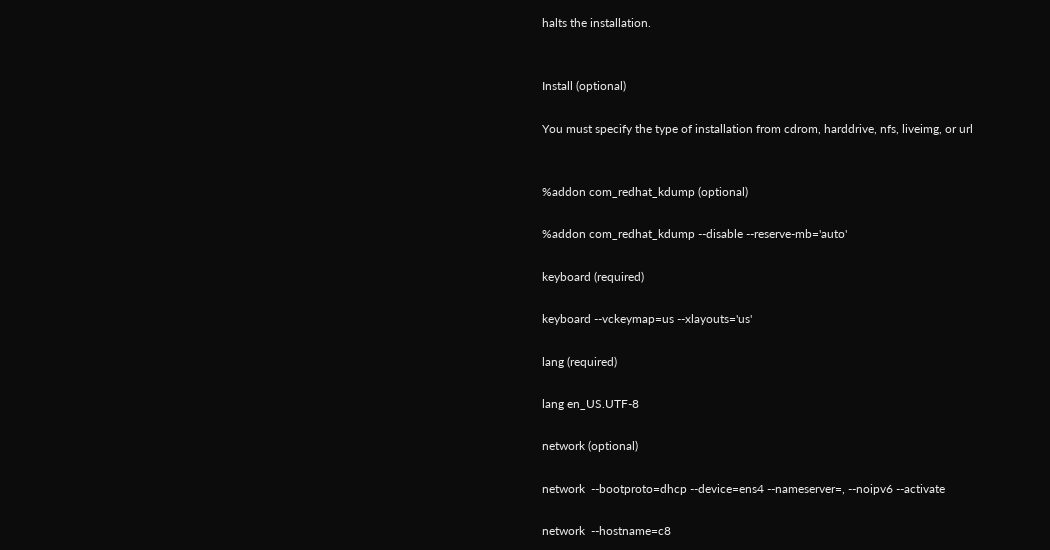halts the installation.


Install (optional)

You must specify the type of installation from cdrom, harddrive, nfs, liveimg, or url


%addon com_redhat_kdump (optional)

%addon com_redhat_kdump --disable --reserve-mb='auto'

keyboard (required)

keyboard --vckeymap=us --xlayouts='us'

lang (required)

lang en_US.UTF-8

network (optional)

network  --bootproto=dhcp --device=ens4 --nameserver=, --noipv6 --activate

network  --hostname=c8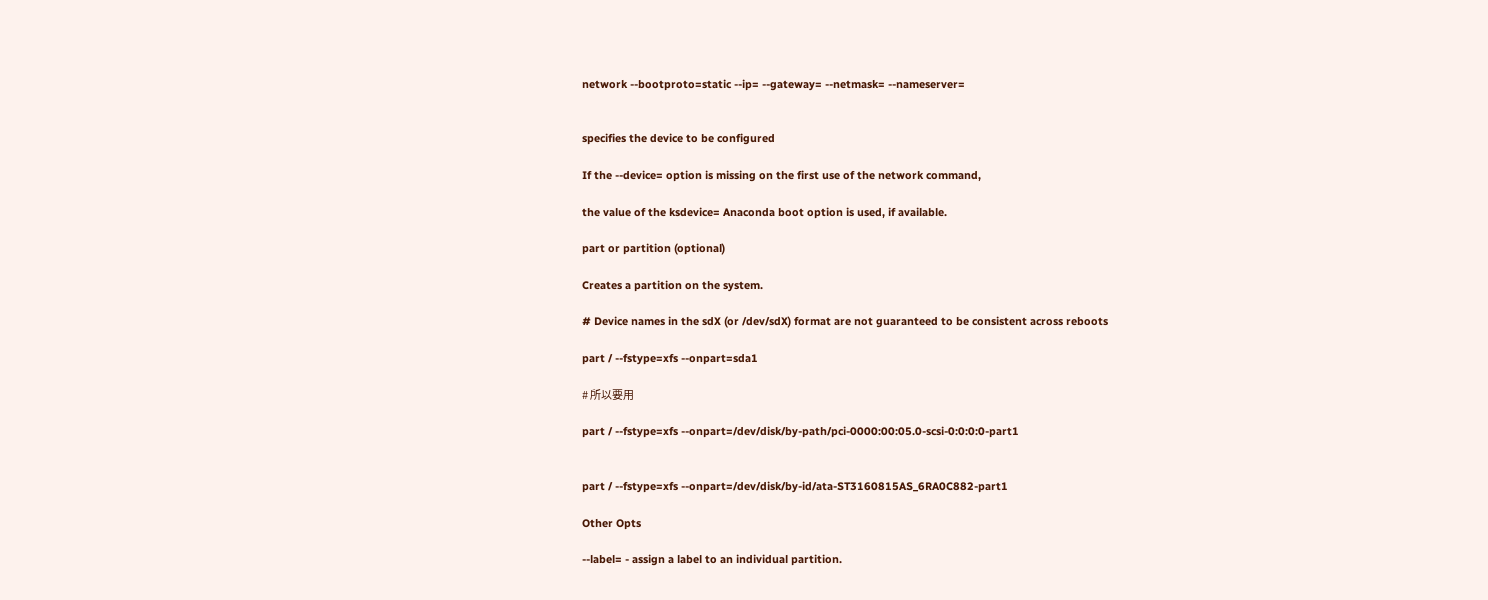network --bootproto=static --ip= --gateway= --netmask= --nameserver=


specifies the device to be configured

If the --device= option is missing on the first use of the network command,

the value of the ksdevice= Anaconda boot option is used, if available.

part or partition (optional)

Creates a partition on the system.

# Device names in the sdX (or /dev/sdX) format are not guaranteed to be consistent across reboots

part / --fstype=xfs --onpart=sda1

# 所以要用

part / --fstype=xfs --onpart=/dev/disk/by-path/pci-0000:00:05.0-scsi-0:0:0:0-part1


part / --fstype=xfs --onpart=/dev/disk/by-id/ata-ST3160815AS_6RA0C882-part1

Other Opts

--label= - assign a label to an individual partition.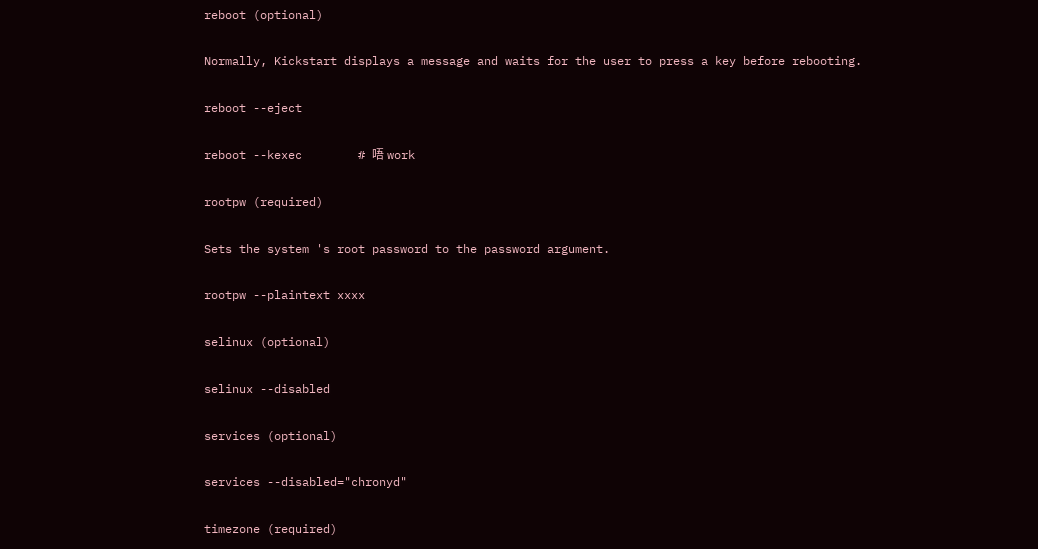reboot (optional)

Normally, Kickstart displays a message and waits for the user to press a key before rebooting.

reboot --eject

reboot --kexec        # 唔 work

rootpw (required)

Sets the system 's root password to the password argument.

rootpw --plaintext xxxx

selinux (optional)

selinux --disabled

services (optional)

services --disabled="chronyd"

timezone (required)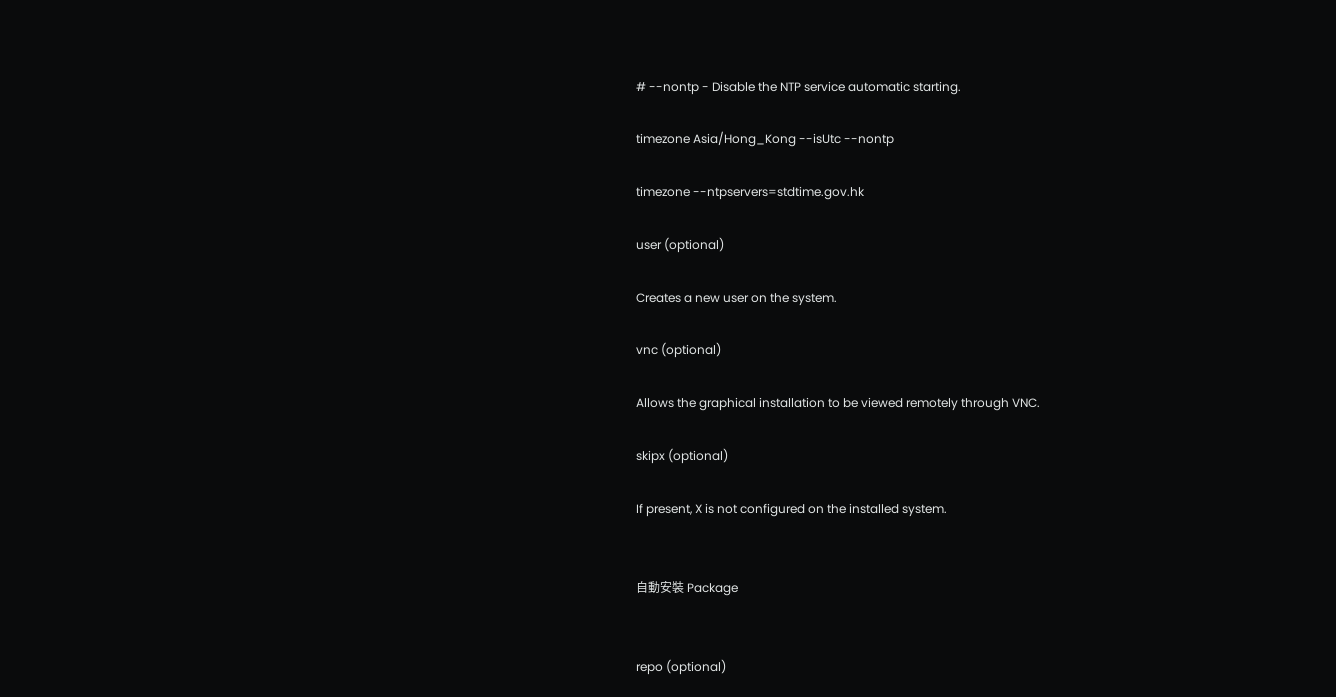# --nontp - Disable the NTP service automatic starting.

timezone Asia/Hong_Kong --isUtc --nontp

timezone --ntpservers=stdtime.gov.hk

user (optional)

Creates a new user on the system.

vnc (optional)

Allows the graphical installation to be viewed remotely through VNC.

skipx (optional)

If present, X is not configured on the installed system.


自動安裝 Package


repo (optional)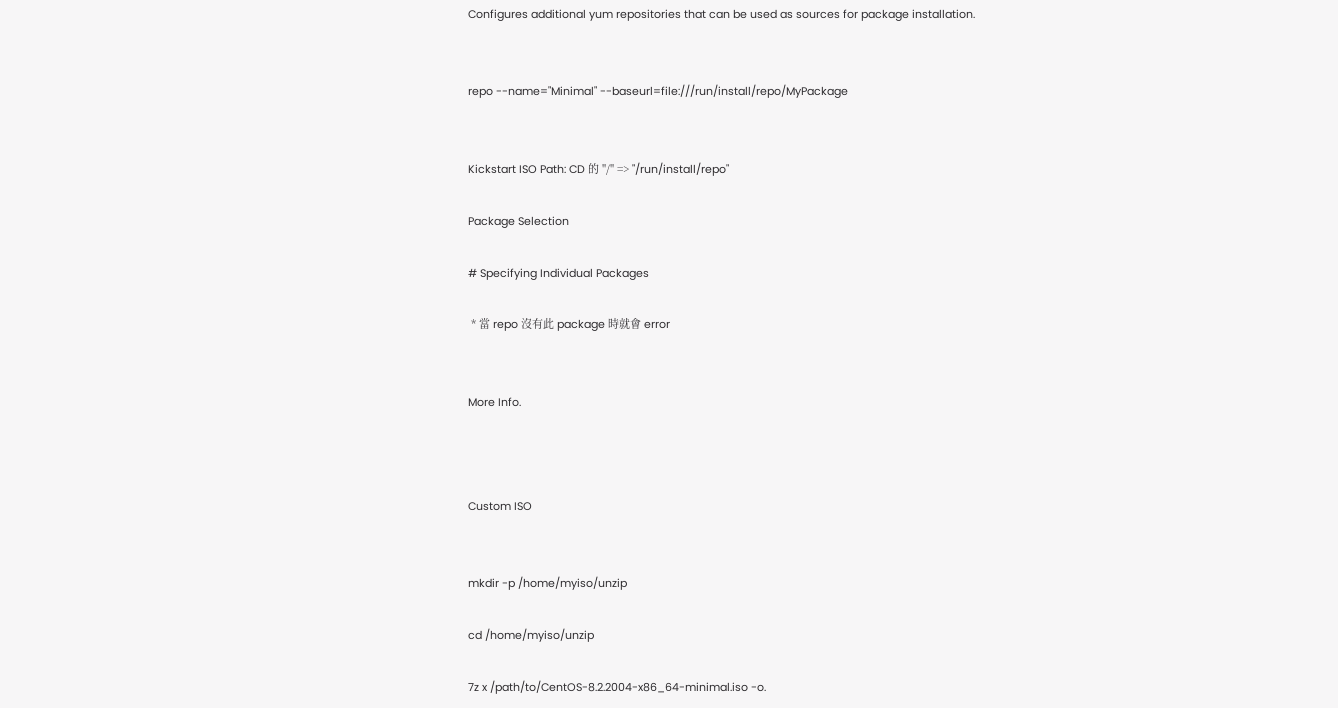Configures additional yum repositories that can be used as sources for package installation.


repo --name="Minimal" --baseurl=file:///run/install/repo/MyPackage


Kickstart ISO Path: CD 的 "/" => "/run/install/repo"

Package Selection

# Specifying Individual Packages

 * 當 repo 沒有此 package 時就會 error


More Info.



Custom ISO


mkdir -p /home/myiso/unzip

cd /home/myiso/unzip

7z x /path/to/CentOS-8.2.2004-x86_64-minimal.iso -o.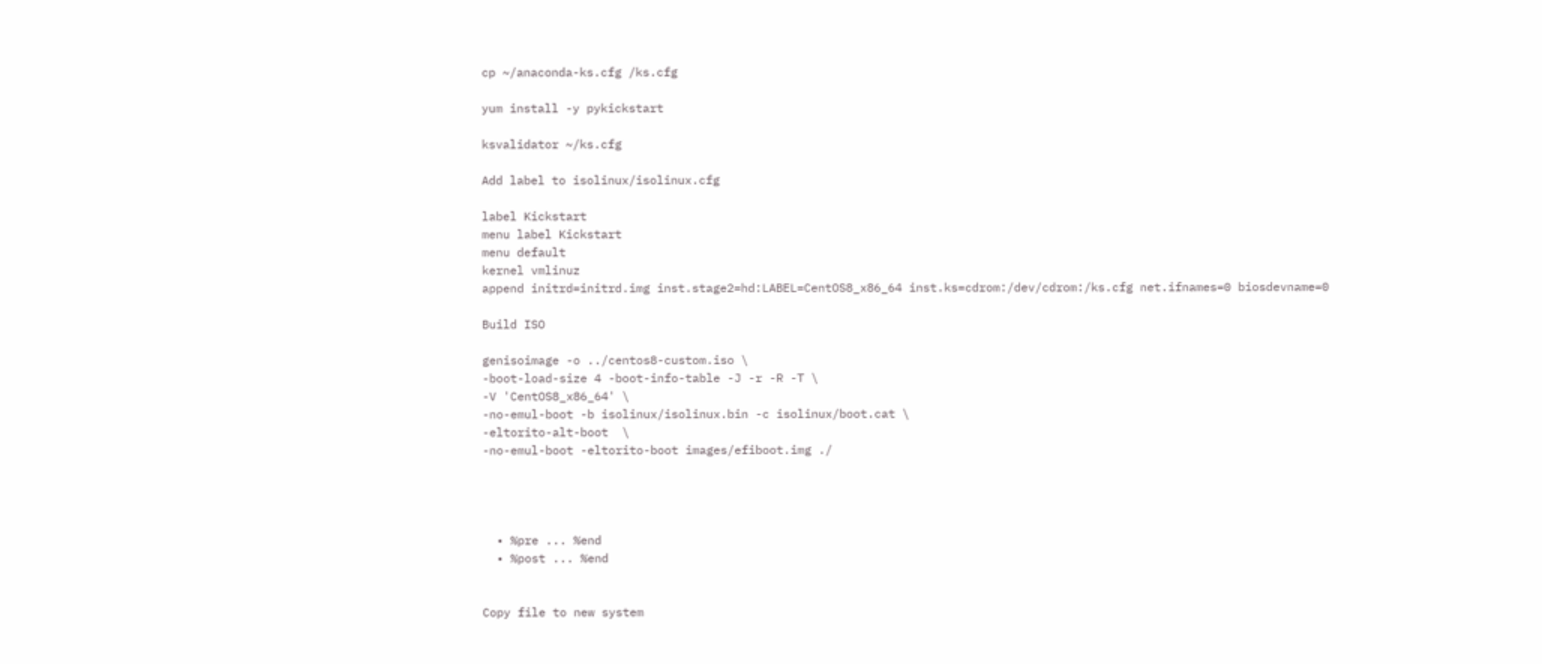cp ~/anaconda-ks.cfg /ks.cfg

yum install -y pykickstart

ksvalidator ~/ks.cfg

Add label to isolinux/isolinux.cfg

label Kickstart
menu label Kickstart
menu default
kernel vmlinuz
append initrd=initrd.img inst.stage2=hd:LABEL=CentOS8_x86_64 inst.ks=cdrom:/dev/cdrom:/ks.cfg net.ifnames=0 biosdevname=0

Build ISO

genisoimage -o ../centos8-custom.iso \
-boot-load-size 4 -boot-info-table -J -r -R -T \
-V 'CentOS8_x86_64' \
-no-emul-boot -b isolinux/isolinux.bin -c isolinux/boot.cat \
-eltorito-alt-boot  \
-no-emul-boot -eltorito-boot images/efiboot.img ./




  • %pre ... %end
  • %post ... %end


Copy file to new system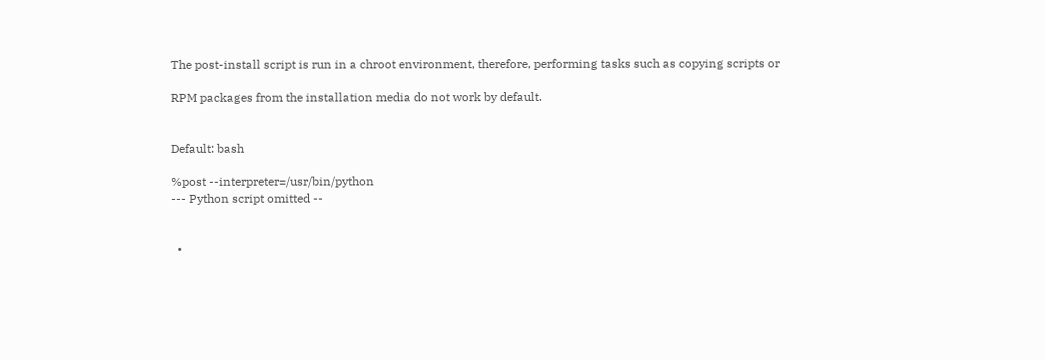The post-install script is run in a chroot environment, therefore, performing tasks such as copying scripts or

RPM packages from the installation media do not work by default.


Default: bash

%post --interpreter=/usr/bin/python
--- Python script omitted --


  •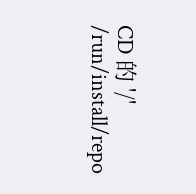CD 的 '/'        /run/install/repo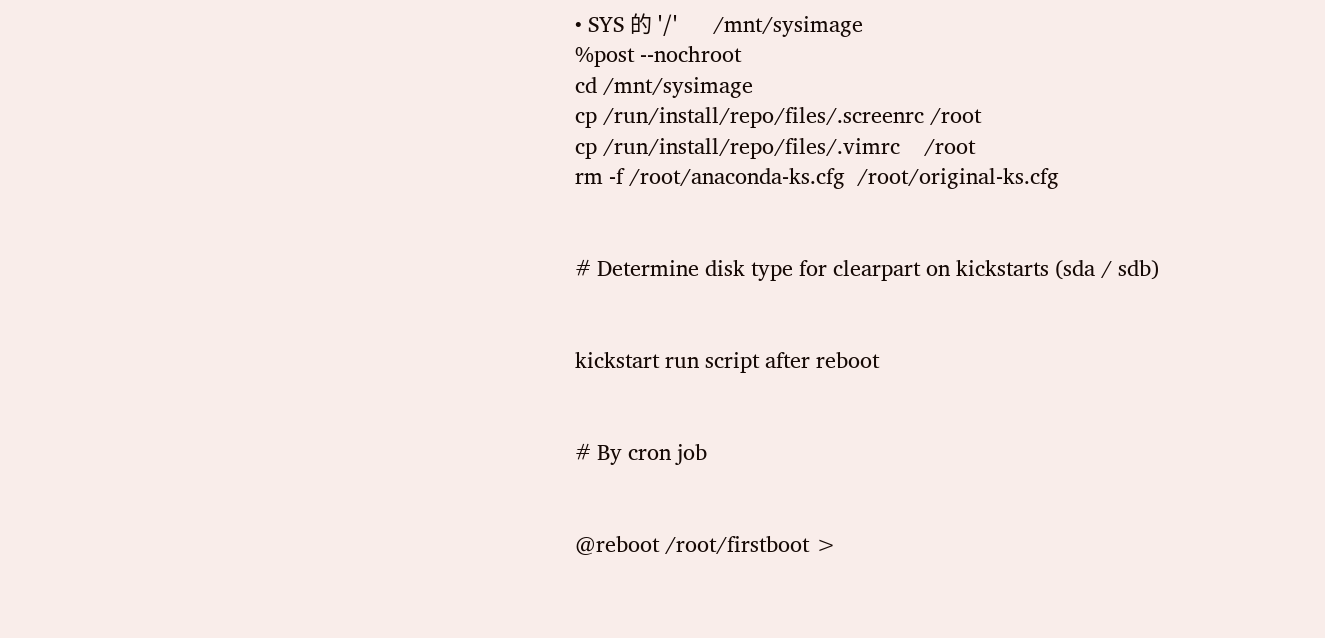• SYS 的 '/'       /mnt/sysimage
%post --nochroot
cd /mnt/sysimage
cp /run/install/repo/files/.screenrc /root
cp /run/install/repo/files/.vimrc    /root
rm -f /root/anaconda-ks.cfg  /root/original-ks.cfg


# Determine disk type for clearpart on kickstarts (sda / sdb)


kickstart run script after reboot


# By cron job


@reboot /root/firstboot >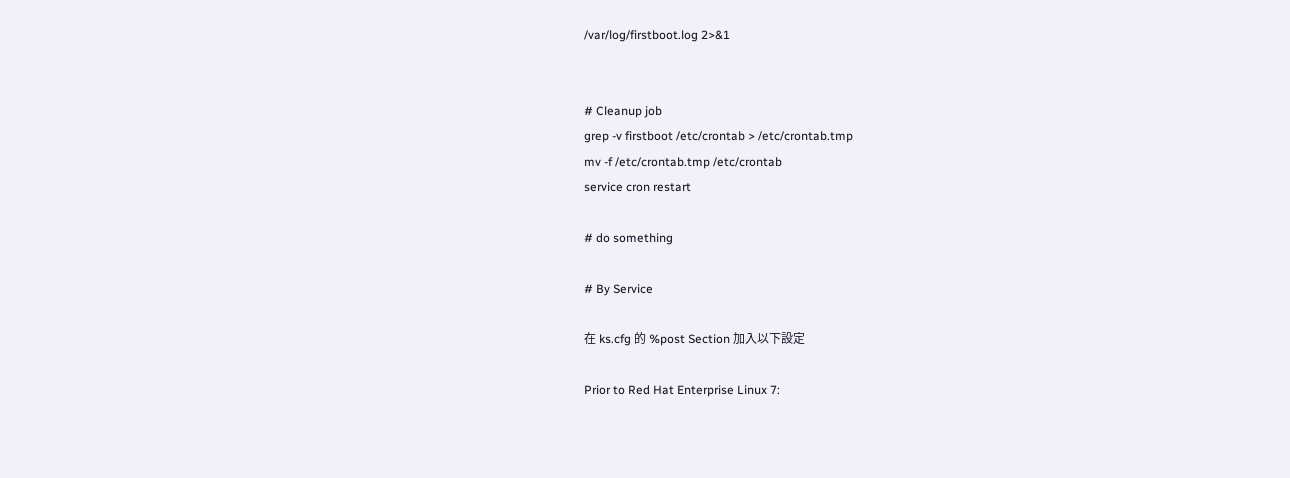/var/log/firstboot.log 2>&1


# Cleanup job
grep -v firstboot /etc/crontab > /etc/crontab.tmp
mv -f /etc/crontab.tmp /etc/crontab
service cron restart

# do something

# By Service

在 ks.cfg 的 %post Section 加入以下設定

Prior to Red Hat Enterprise Linux 7: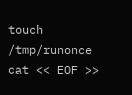touch /tmp/runonce
cat << EOF >>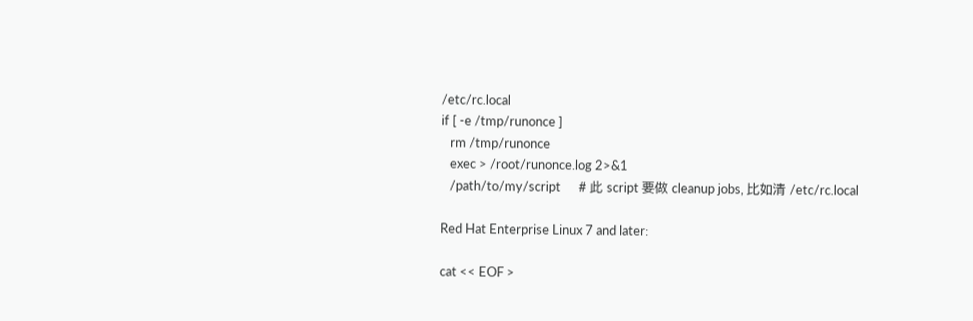/etc/rc.local
if [ -e /tmp/runonce ]
   rm /tmp/runonce
   exec > /root/runonce.log 2>&1
   /path/to/my/script      # 此 script 要做 cleanup jobs, 比如清 /etc/rc.local

Red Hat Enterprise Linux 7 and later:

cat << EOF >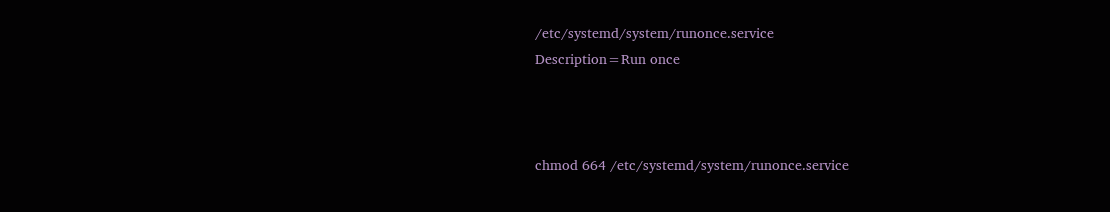/etc/systemd/system/runonce.service
Description=Run once



chmod 664 /etc/systemd/system/runonce.service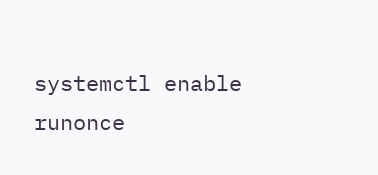systemctl enable runonce